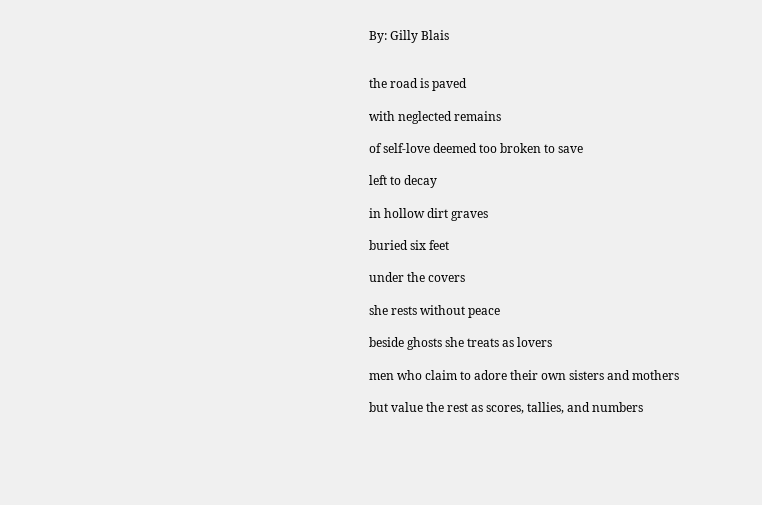By: Gilly Blais


the road is paved

with neglected remains

of self-love deemed too broken to save

left to decay

in hollow dirt graves

buried six feet

under the covers

she rests without peace

beside ghosts she treats as lovers

men who claim to adore their own sisters and mothers

but value the rest as scores, tallies, and numbers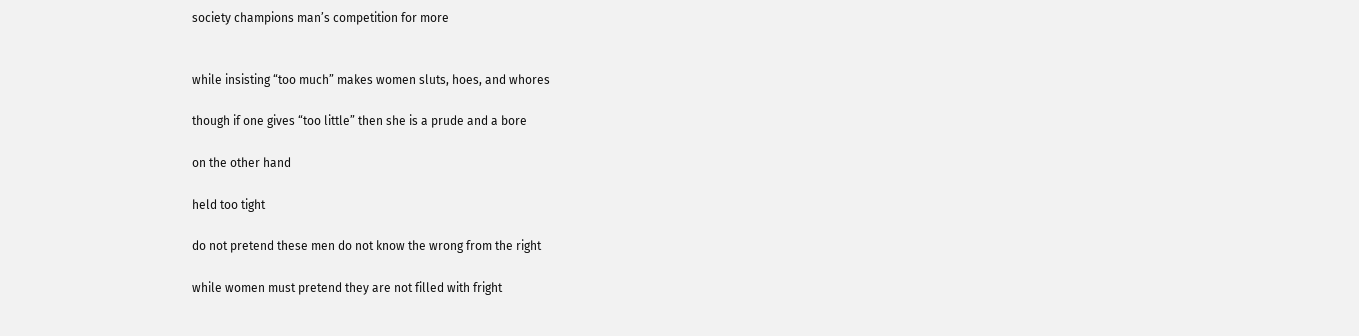society champions man’s competition for more


while insisting “too much” makes women sluts, hoes, and whores

though if one gives “too little” then she is a prude and a bore

on the other hand

held too tight

do not pretend these men do not know the wrong from the right

while women must pretend they are not filled with fright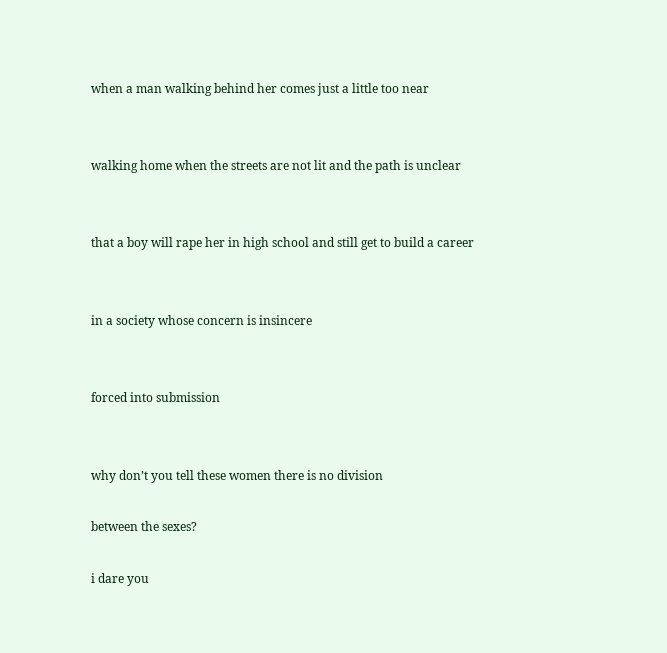when a man walking behind her comes just a little too near


walking home when the streets are not lit and the path is unclear


that a boy will rape her in high school and still get to build a career


in a society whose concern is insincere


forced into submission


why don’t you tell these women there is no division

between the sexes?

i dare you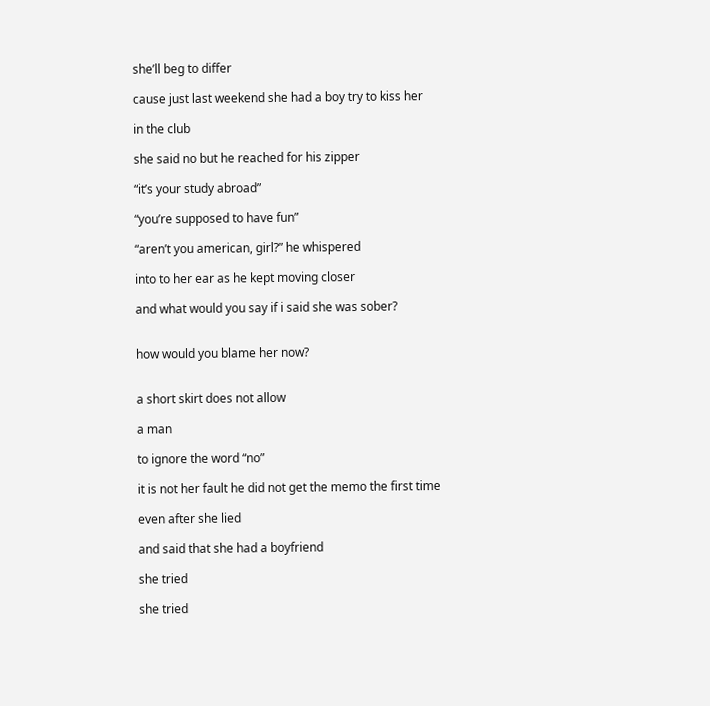she’ll beg to differ

cause just last weekend she had a boy try to kiss her

in the club

she said no but he reached for his zipper

“it’s your study abroad”

“you’re supposed to have fun”

“aren’t you american, girl?” he whispered

into to her ear as he kept moving closer

and what would you say if i said she was sober?


how would you blame her now?


a short skirt does not allow

a man

to ignore the word “no”

it is not her fault he did not get the memo the first time

even after she lied

and said that she had a boyfriend

she tried

she tried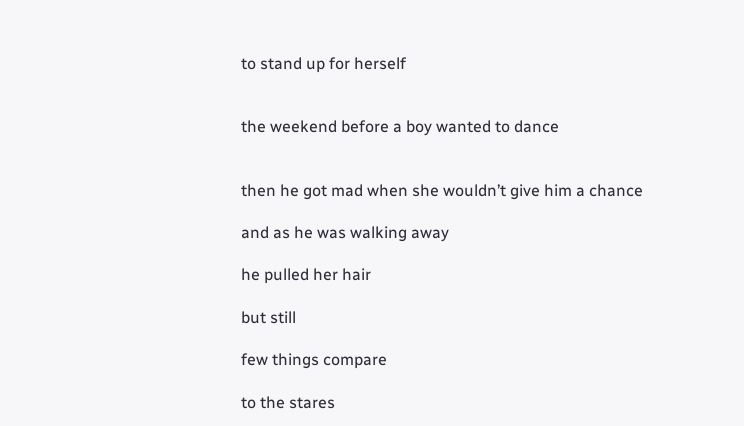to stand up for herself


the weekend before a boy wanted to dance


then he got mad when she wouldn’t give him a chance

and as he was walking away

he pulled her hair

but still

few things compare

to the stares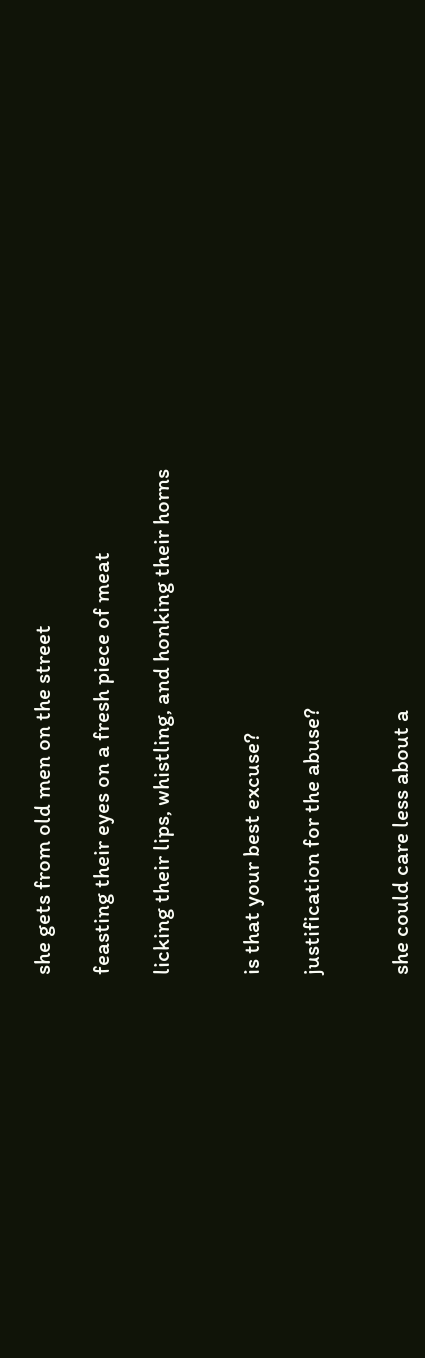she gets from old men on the street

feasting their eyes on a fresh piece of meat

licking their lips, whistling, and honking their horns


is that your best excuse?

justification for the abuse?


she could care less about a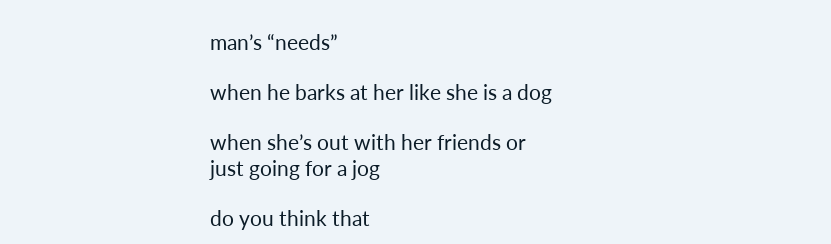man’s “needs”

when he barks at her like she is a dog

when she’s out with her friends or just going for a jog

do you think that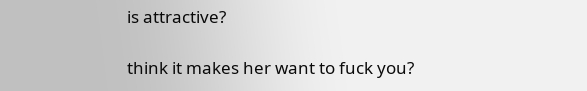is attractive?

think it makes her want to fuck you?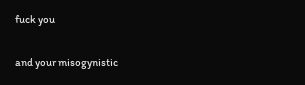fuck you

and your misogynistic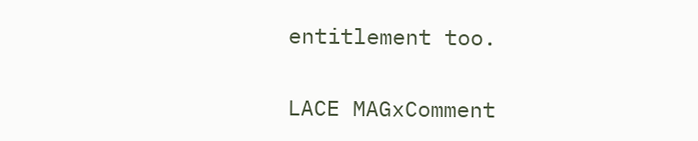entitlement too.


LACE MAGxComment